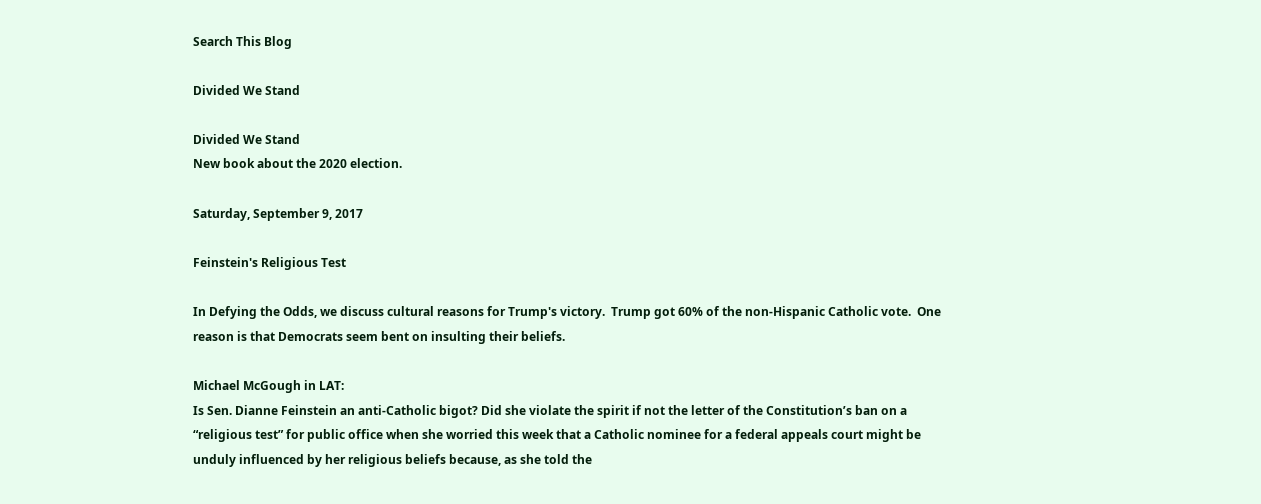Search This Blog

Divided We Stand

Divided We Stand
New book about the 2020 election.

Saturday, September 9, 2017

Feinstein's Religious Test

In Defying the Odds, we discuss cultural reasons for Trump's victory.  Trump got 60% of the non-Hispanic Catholic vote.  One reason is that Democrats seem bent on insulting their beliefs.

Michael McGough in LAT:
Is Sen. Dianne Feinstein an anti-Catholic bigot? Did she violate the spirit if not the letter of the Constitution’s ban on a “religious test” for public office when she worried this week that a Catholic nominee for a federal appeals court might be unduly influenced by her religious beliefs because, as she told the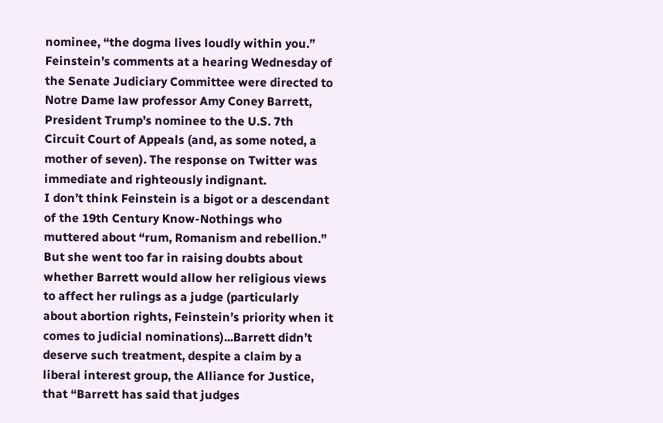nominee, “the dogma lives loudly within you.”
Feinstein’s comments at a hearing Wednesday of the Senate Judiciary Committee were directed to Notre Dame law professor Amy Coney Barrett, President Trump’s nominee to the U.S. 7th Circuit Court of Appeals (and, as some noted, a mother of seven). The response on Twitter was immediate and righteously indignant.
I don’t think Feinstein is a bigot or a descendant of the 19th Century Know-Nothings who muttered about “rum, Romanism and rebellion.” But she went too far in raising doubts about whether Barrett would allow her religious views to affect her rulings as a judge (particularly about abortion rights, Feinstein’s priority when it comes to judicial nominations)...Barrett didn’t deserve such treatment, despite a claim by a liberal interest group, the Alliance for Justice, that “Barrett has said that judges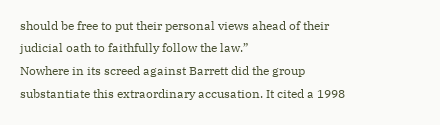should be free to put their personal views ahead of their judicial oath to faithfully follow the law.”
Nowhere in its screed against Barrett did the group substantiate this extraordinary accusation. It cited a 1998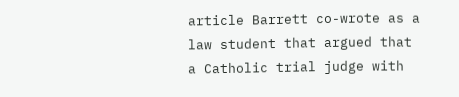article Barrett co-wrote as a law student that argued that a Catholic trial judge with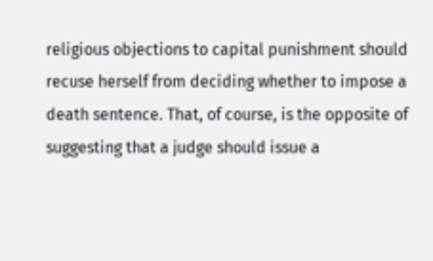religious objections to capital punishment should recuse herself from deciding whether to impose a death sentence. That, of course, is the opposite of suggesting that a judge should issue a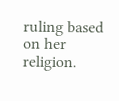ruling based on her religion.